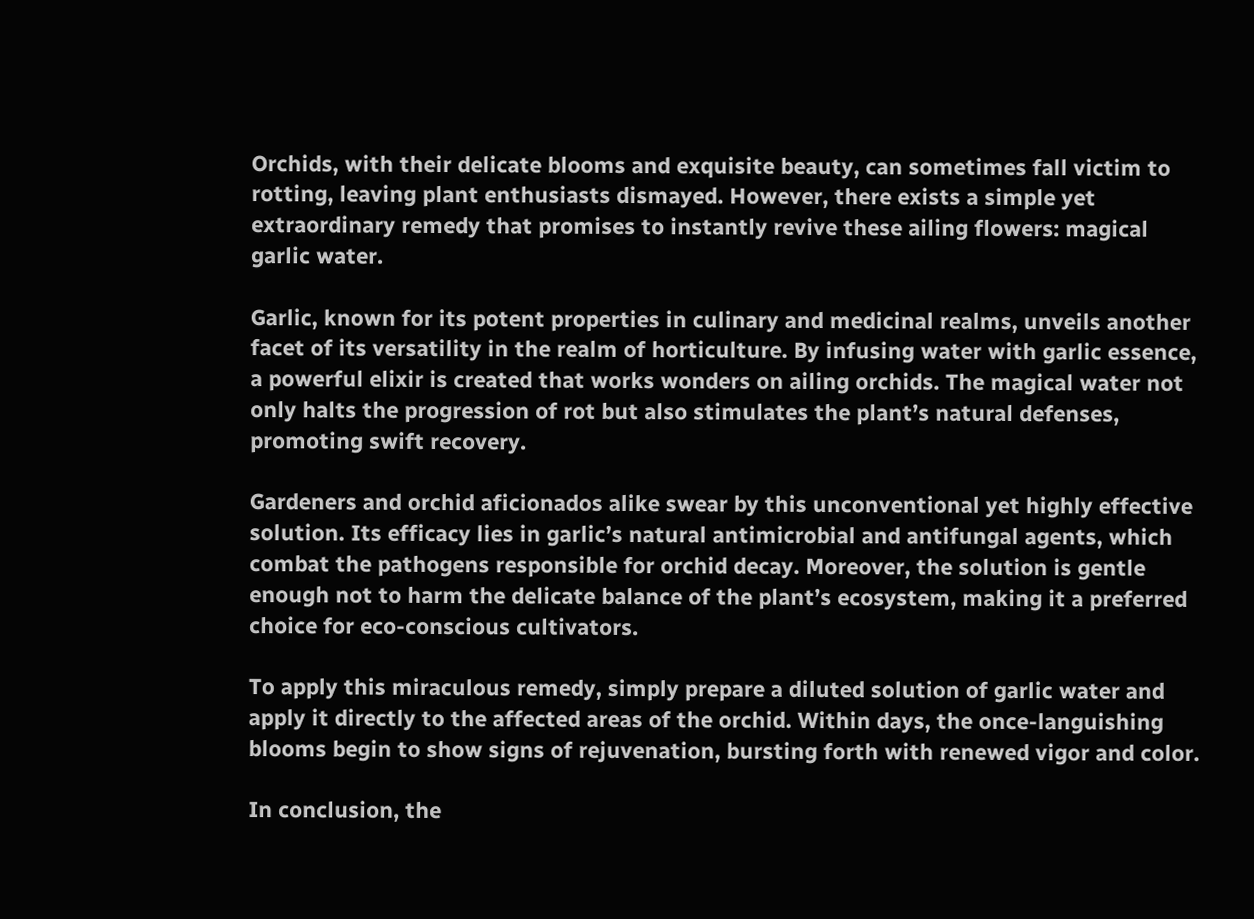Orchids, with their delicate blooms and exquisite beauty, can sometimes fall victim to rotting, leaving plant enthusiasts dismayed. However, there exists a simple yet extraordinary remedy that promises to instantly revive these ailing flowers: magical garlic water.

Garlic, known for its potent properties in culinary and medicinal realms, unveils another facet of its versatility in the realm of horticulture. By infusing water with garlic essence, a powerful elixir is created that works wonders on ailing orchids. The magical water not only halts the progression of rot but also stimulates the plant’s natural defenses, promoting swift recovery.

Gardeners and orchid aficionados alike swear by this unconventional yet highly effective solution. Its efficacy lies in garlic’s natural antimicrobial and antifungal agents, which combat the pathogens responsible for orchid decay. Moreover, the solution is gentle enough not to harm the delicate balance of the plant’s ecosystem, making it a preferred choice for eco-conscious cultivators.

To apply this miraculous remedy, simply prepare a diluted solution of garlic water and apply it directly to the affected areas of the orchid. Within days, the once-languishing blooms begin to show signs of rejuvenation, bursting forth with renewed vigor and color.

In conclusion, the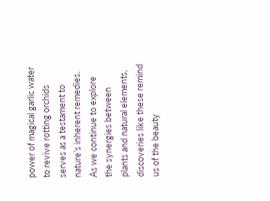power of magical garlic water to revive rotting orchids serves as a testament to nature’s inherent remedies. As we continue to explore the synergies between plants and natural elements, discoveries like these remind us of the beauty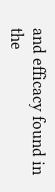and efficacy found in the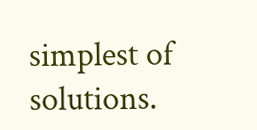simplest of solutions.